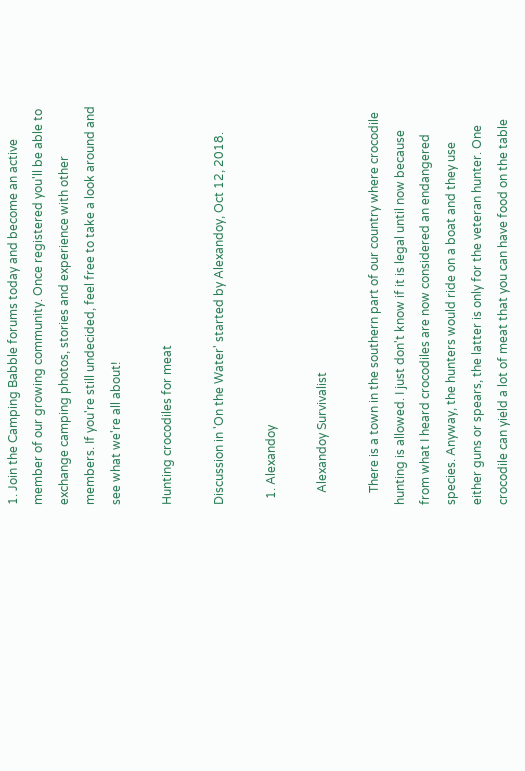1. Join the Camping Babble forums today and become an active member of our growing community. Once registered you'll be able to exchange camping photos, stories and experience with other members. If you're still undecided, feel free to take a look around and see what we're all about!

Hunting crocodiles for meat

Discussion in 'On the Water' started by Alexandoy, Oct 12, 2018.

  1. Alexandoy

    Alexandoy Survivalist

    There is a town in the southern part of our country where crocodile hunting is allowed. I just don't know if it is legal until now because from what I heard crocodiles are now considered an endangered species. Anyway, the hunters would ride on a boat and they use either guns or spears, the latter is only for the veteran hunter. One crocodile can yield a lot of meat that you can have food on the table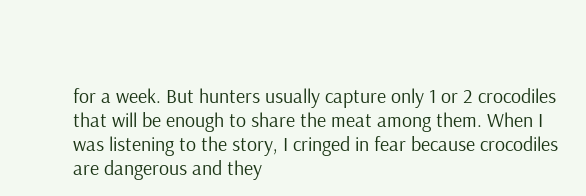for a week. But hunters usually capture only 1 or 2 crocodiles that will be enough to share the meat among them. When I was listening to the story, I cringed in fear because crocodiles are dangerous and they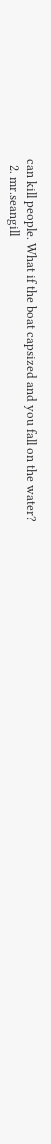can kill people. What if the boat capsized and you fall on the water?
  2. mr.seangill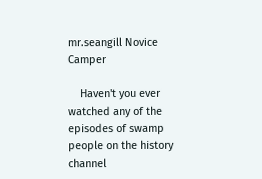mr.seangill Novice Camper

    Haven't you ever watched any of the episodes of swamp people on the history channel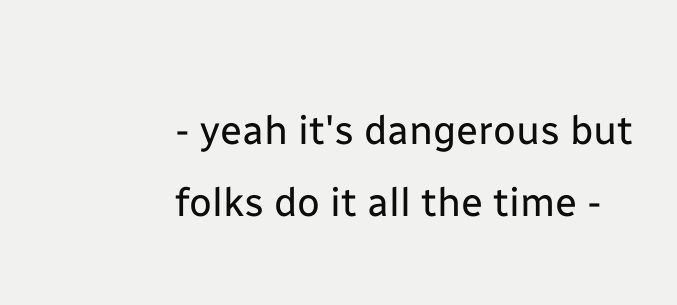- yeah it's dangerous but folks do it all the time -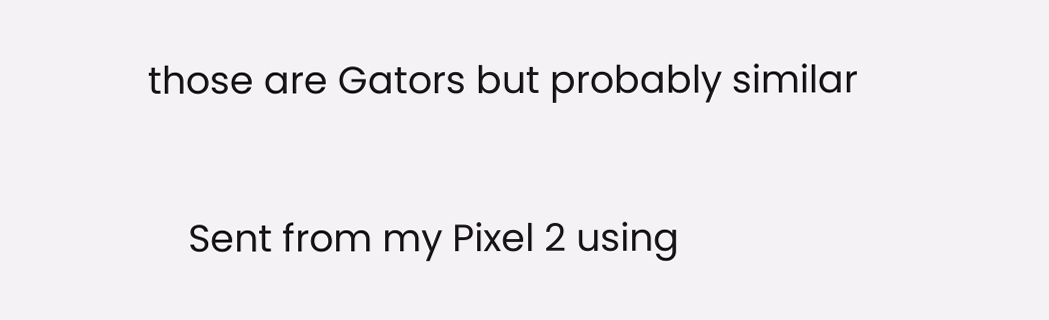those are Gators but probably similar

    Sent from my Pixel 2 using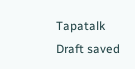Tapatalk
Draft saved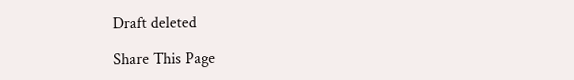Draft deleted

Share This Page